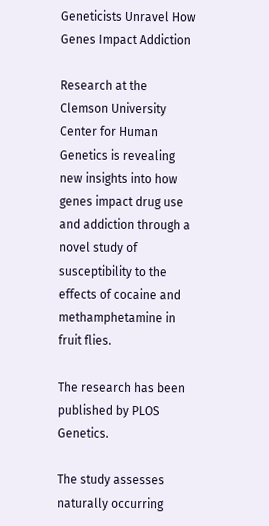Geneticists Unravel How Genes Impact Addiction

Research at the Clemson University Center for Human Genetics is revealing new insights into how genes impact drug use and addiction through a novel study of susceptibility to the effects of cocaine and methamphetamine in fruit flies.

The research has been published by PLOS Genetics.

The study assesses naturally occurring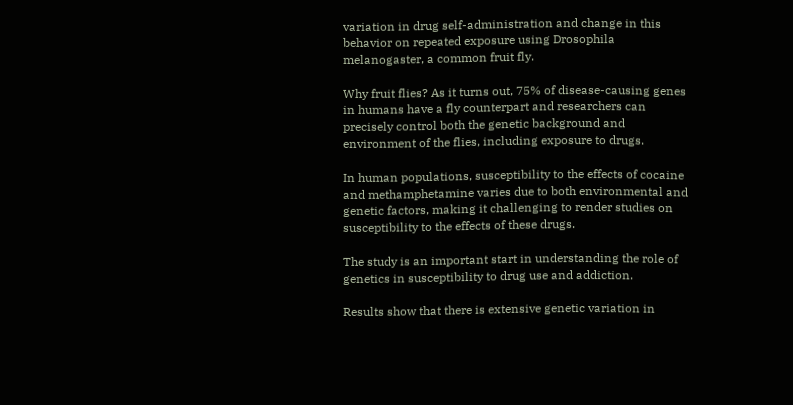variation in drug self-administration and change in this behavior on repeated exposure using Drosophila melanogaster, a common fruit fly.

Why fruit flies? As it turns out, 75% of disease-causing genes in humans have a fly counterpart and researchers can precisely control both the genetic background and environment of the flies, including exposure to drugs.

In human populations, susceptibility to the effects of cocaine and methamphetamine varies due to both environmental and genetic factors, making it challenging to render studies on susceptibility to the effects of these drugs.

The study is an important start in understanding the role of genetics in susceptibility to drug use and addiction.

Results show that there is extensive genetic variation in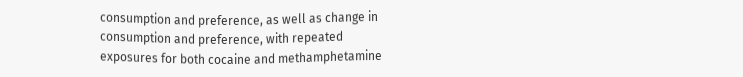consumption and preference, as well as change in consumption and preference, with repeated exposures for both cocaine and methamphetamine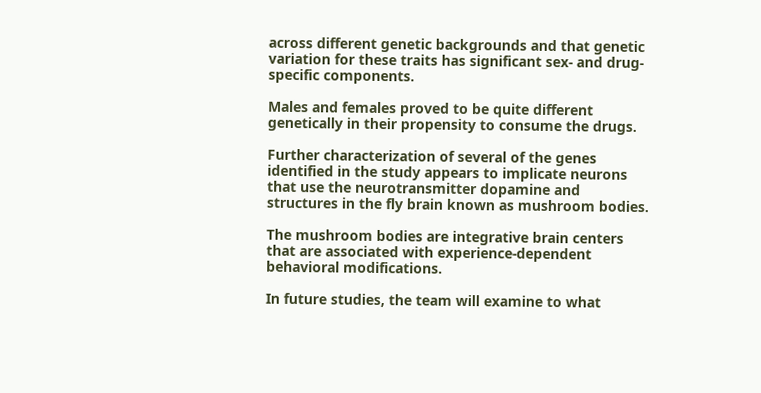across different genetic backgrounds and that genetic variation for these traits has significant sex- and drug-specific components.

Males and females proved to be quite different genetically in their propensity to consume the drugs.

Further characterization of several of the genes identified in the study appears to implicate neurons that use the neurotransmitter dopamine and structures in the fly brain known as mushroom bodies.

The mushroom bodies are integrative brain centers that are associated with experience-dependent behavioral modifications.

In future studies, the team will examine to what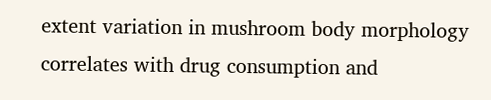extent variation in mushroom body morphology correlates with drug consumption and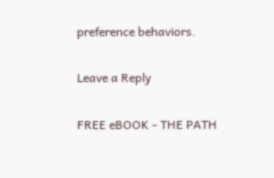preference behaviors.

Leave a Reply

FREE eBOOK - THE PATH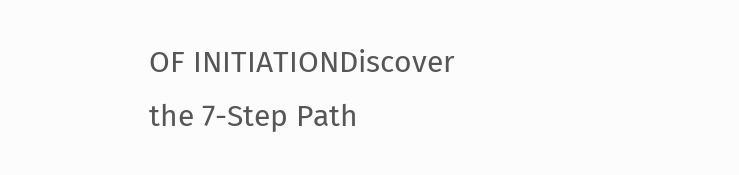OF INITIATIONDiscover the 7-Step Path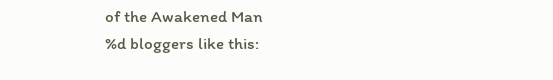of the Awakened Man
%d bloggers like this: